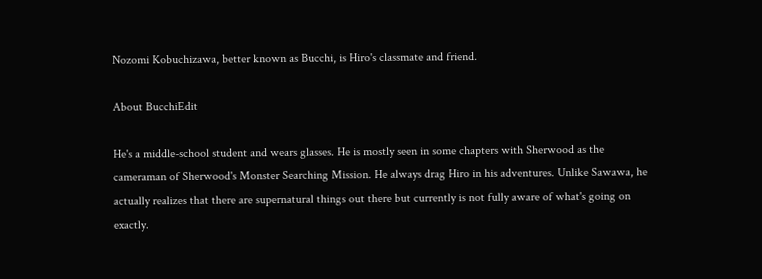Nozomi Kobuchizawa, better known as Bucchi, is Hiro's classmate and friend.

About BucchiEdit

He's a middle-school student and wears glasses. He is mostly seen in some chapters with Sherwood as the cameraman of Sherwood's Monster Searching Mission. He always drag Hiro in his adventures. Unlike Sawawa, he actually realizes that there are supernatural things out there but currently is not fully aware of what's going on exactly.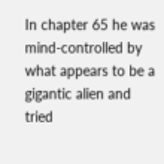In chapter 65 he was mind-controlled by what appears to be a gigantic alien and tried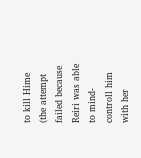to kill Hime (the attempt failed because Reiri was able to mind-controll him with her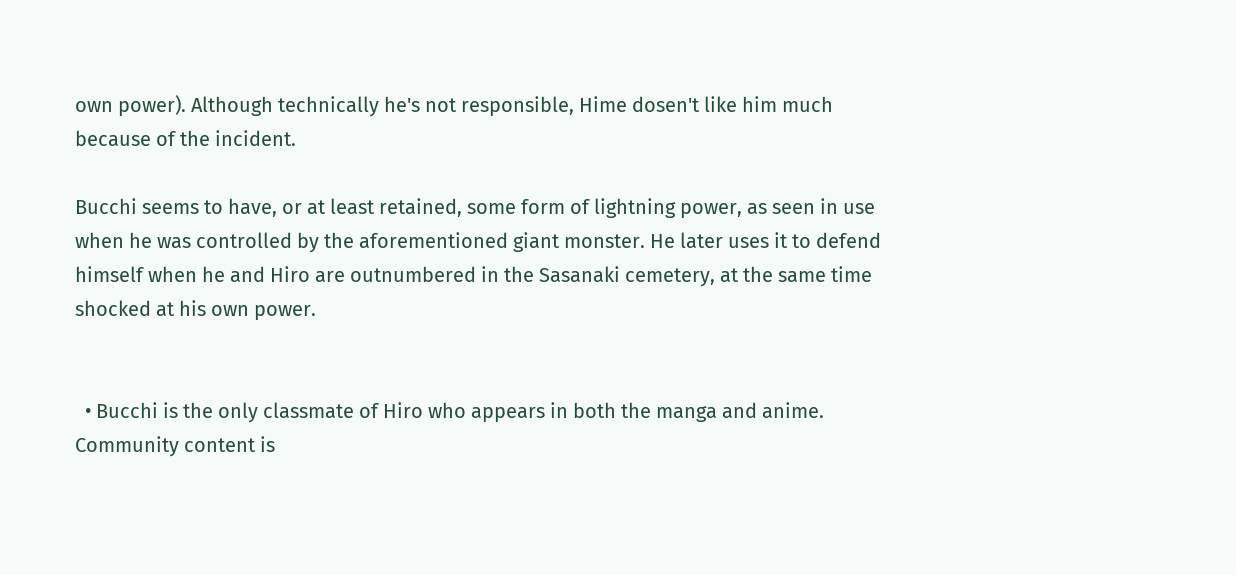own power). Although technically he's not responsible, Hime dosen't like him much because of the incident.

Bucchi seems to have, or at least retained, some form of lightning power, as seen in use when he was controlled by the aforementioned giant monster. He later uses it to defend himself when he and Hiro are outnumbered in the Sasanaki cemetery, at the same time shocked at his own power.


  • Bucchi is the only classmate of Hiro who appears in both the manga and anime.
Community content is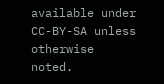available under CC-BY-SA unless otherwise noted.